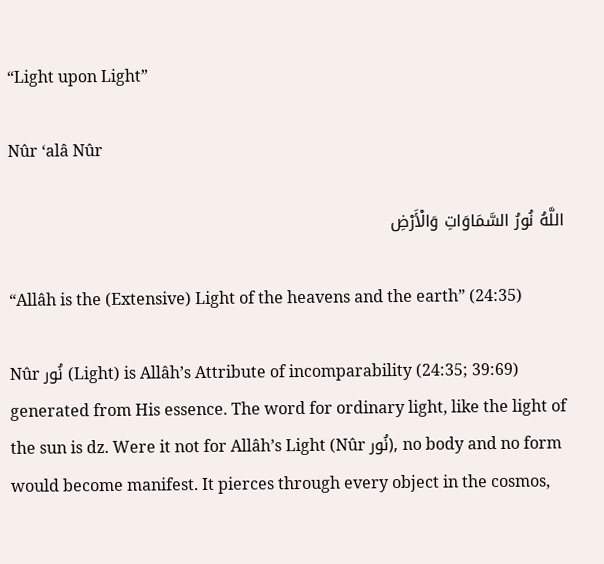“Light upon Light”

Nûr ‘alâ Nûr

اللَّهُ نُورُ السَّمَاوَاتِ وَالْأَرْضِ

“Allâh is the (Extensive) Light of the heavens and the earth” (24:35)

Nûr نُور (Light) is Allâh’s Attribute of incomparability (24:35; 39:69) generated from His essence. The word for ordinary light, like the light of the sun is dz. Were it not for Allâh’s Light (Nûr نُور), no body and no form would become manifest. It pierces through every object in the cosmos,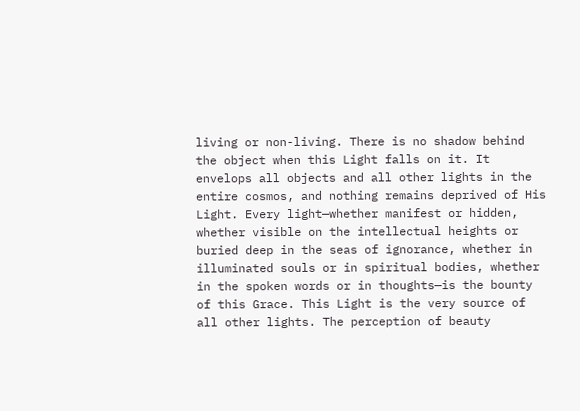living or non-living. There is no shadow behind the object when this Light falls on it. It envelops all objects and all other lights in the entire cosmos, and nothing remains deprived of His Light. Every light—whether manifest or hidden, whether visible on the intellectual heights or buried deep in the seas of ignorance, whether in illuminated souls or in spiritual bodies, whether in the spoken words or in thoughts—is the bounty of this Grace. This Light is the very source of all other lights. The perception of beauty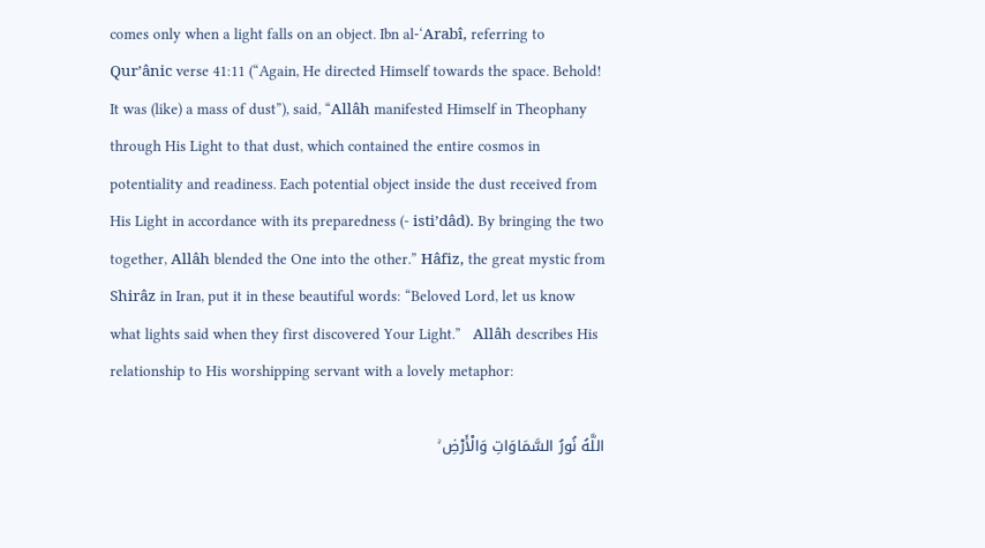comes only when a light falls on an object. Ibn al-‘Arabî, referring to Qur’ânic verse 41:11 (“Again, He directed Himself towards the space. Behold! It was (like) a mass of dust”), said, “Allâh manifested Himself in Theophany through His Light to that dust, which contained the entire cosmos in potentiality and readiness. Each potential object inside the dust received from His Light in accordance with its preparedness (- isti’dâd). By bringing the two together, Allâh blended the One into the other.” Hâfiz, the great mystic from Shirâz in Iran, put it in these beautiful words: “Beloved Lord, let us know what lights said when they first discovered Your Light.”   Allâh describes His relationship to His worshipping servant with a lovely metaphor:

اللَّهُ نُورُ السَّمَاوَاتِ وَالْأَرْضِ ۚ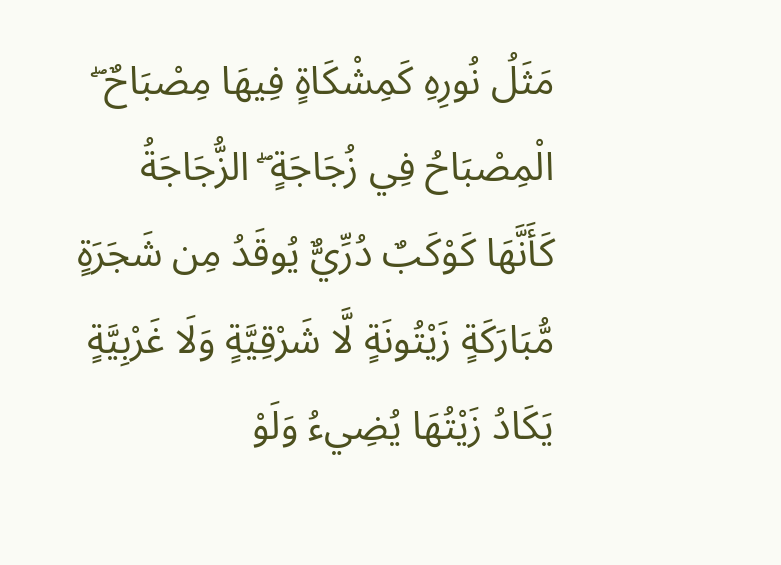مَثَلُ نُورِهِ كَمِشْكَاةٍ فِيهَا مِصْبَاحٌ ۖ الْمِصْبَاحُ فِي زُجَاجَةٍ ۖ الزُّجَاجَةُ كَأَنَّهَا كَوْكَبٌ دُرِّيٌّ يُوقَدُ مِن شَجَرَةٍ مُّبَارَكَةٍ زَيْتُونَةٍ لَّا شَرْقِيَّةٍ وَلَا غَرْبِيَّةٍ يَكَادُ زَيْتُهَا يُضِيءُ وَلَوْ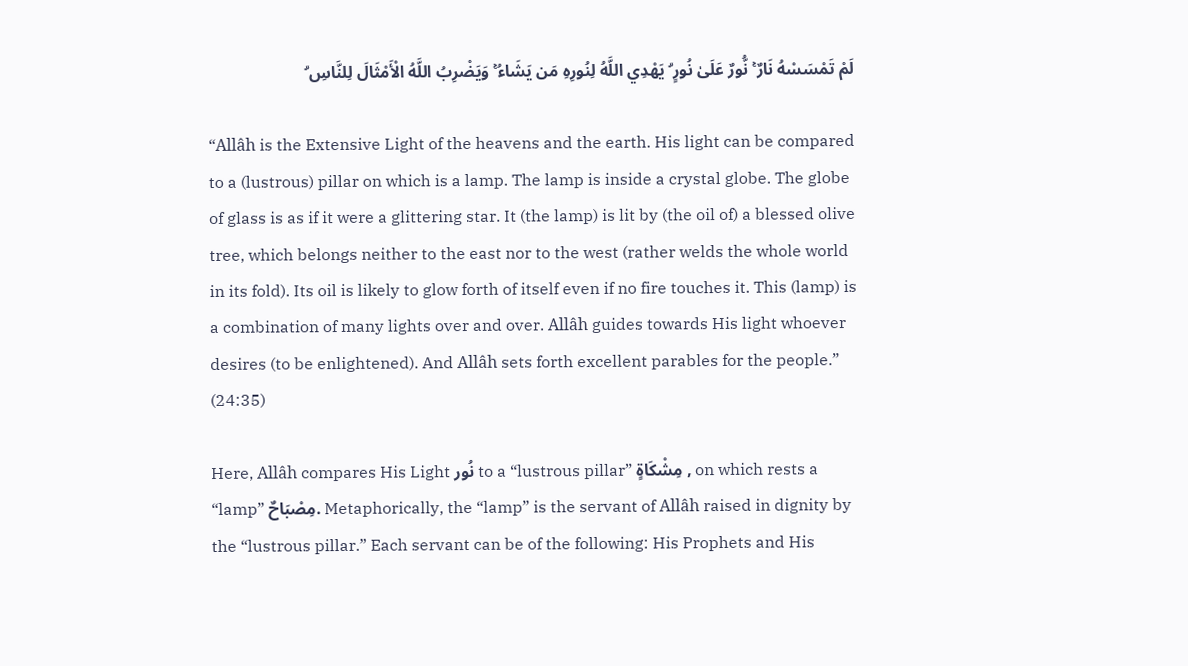لَمْ تَمْسَسْهُ نَارٌ ۚ نُّورٌ عَلَىٰ نُورٍ ۗ يَهْدِي اللَّهُ لِنُورِهِ مَن يَشَاءُ ۚ وَيَضْرِبُ اللَّهُ الْأَمْثَالَ لِلنَّاسِ ۗ

“Allâh is the Extensive Light of the heavens and the earth. His light can be compared to a (lustrous) pillar on which is a lamp. The lamp is inside a crystal globe. The globe of glass is as if it were a glittering star. It (the lamp) is lit by (the oil of) a blessed olive tree, which belongs neither to the east nor to the west (rather welds the whole world in its fold). Its oil is likely to glow forth of itself even if no fire touches it. This (lamp) is a combination of many lights over and over. Allâh guides towards His light whoever desires (to be enlightened). And Allâh sets forth excellent parables for the people.” (24:35)

Here, Allâh compares His Light نُور to a “lustrous pillar” مِشْكَاةٍ , on which rests a “lamp” مِصْبَاحٌ. Metaphorically, the “lamp” is the servant of Allâh raised in dignity by the “lustrous pillar.” Each servant can be of the following: His Prophets and His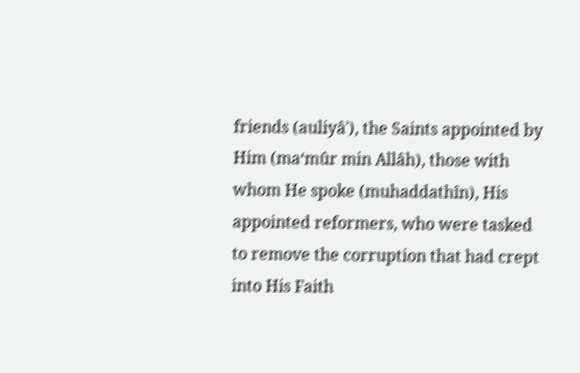friends (auliyâʾ), the Saints appointed by Him (ma‘mûr min Allâh), those with whom He spoke (muhaddathîn), His appointed reformers, who were tasked to remove the corruption that had crept into His Faith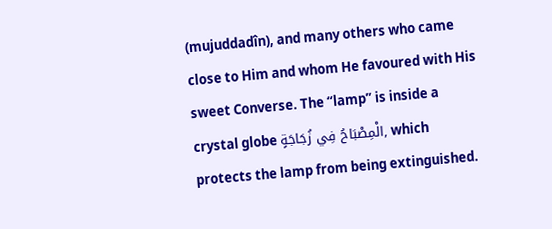(mujuddadîn), and many others who came close to Him and whom He favoured with His sweet Converse. The “lamp” is inside a crystal globe الْمِصْبَاحُ فِي زُجَاجَةٍ, which protects the lamp from being extinguished.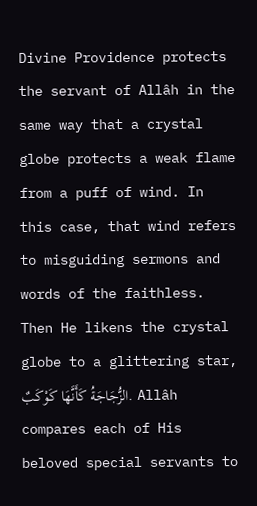Divine Providence protects the servant of Allâh in the same way that a crystal globe protects a weak flame from a puff of wind. In this case, that wind refers to misguiding sermons and words of the faithless. Then He likens the crystal globe to a glittering star, الزُّجَاجَةُ كَأَنَّهَا كَوْكَبٌ. Allâh compares each of His beloved special servants to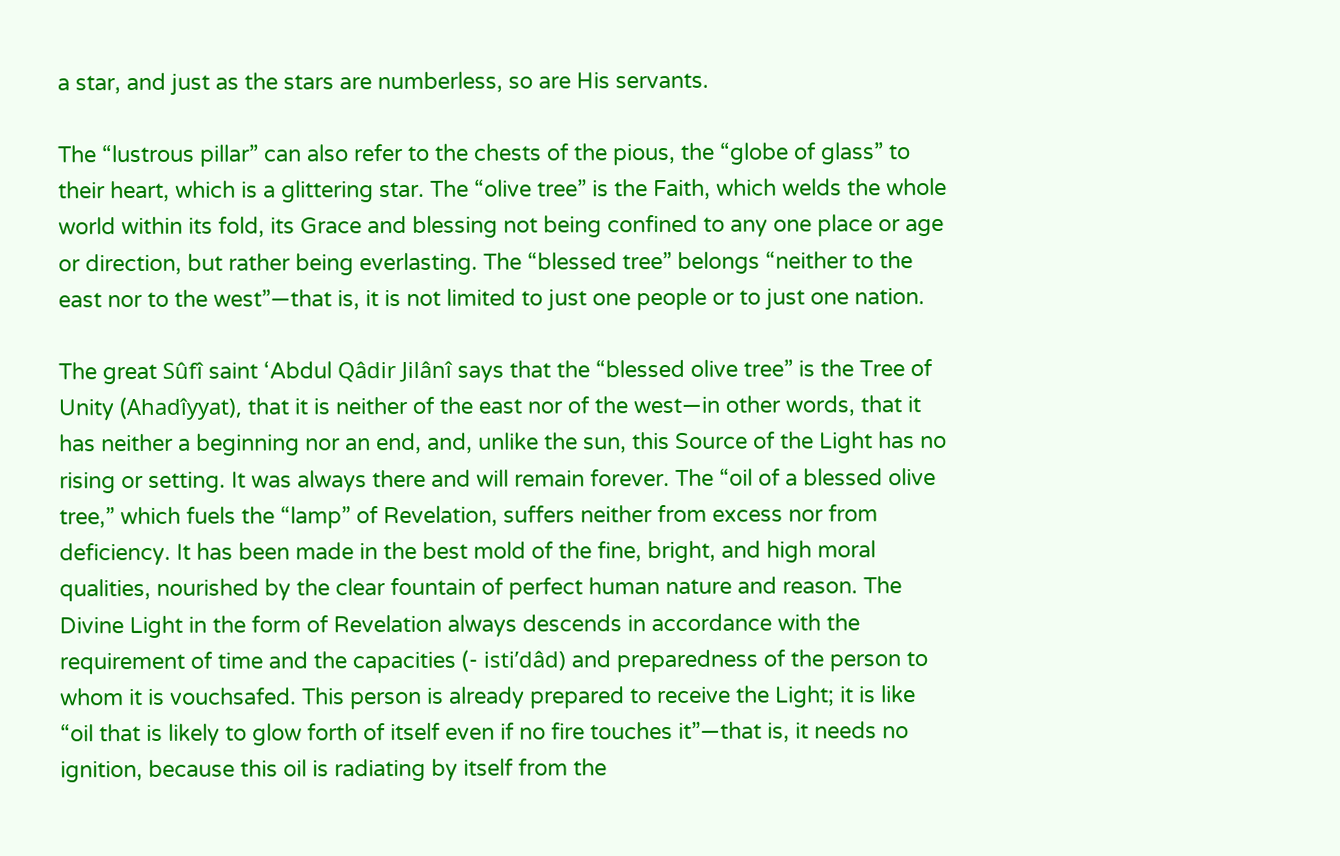a star, and just as the stars are numberless, so are His servants.

The “lustrous pillar” can also refer to the chests of the pious, the “globe of glass” to their heart, which is a glittering star. The “olive tree” is the Faith, which welds the whole world within its fold, its Grace and blessing not being confined to any one place or age or direction, but rather being everlasting. The “blessed tree” belongs “neither to the east nor to the west”—that is, it is not limited to just one people or to just one nation.

The great Sûfî saint ‘Abdul Qâdir Jilânî says that the “blessed olive tree” is the Tree of Unity (Ahadîyyat), that it is neither of the east nor of the west—in other words, that it has neither a beginning nor an end, and, unlike the sun, this Source of the Light has no rising or setting. It was always there and will remain forever. The “oil of a blessed olive tree,” which fuels the “lamp” of Revelation, suffers neither from excess nor from deficiency. It has been made in the best mold of the fine, bright, and high moral qualities, nourished by the clear fountain of perfect human nature and reason. The Divine Light in the form of Revelation always descends in accordance with the requirement of time and the capacities (- isti’dâd) and preparedness of the person to whom it is vouchsafed. This person is already prepared to receive the Light; it is like “oil that is likely to glow forth of itself even if no fire touches it”—that is, it needs no ignition, because this oil is radiating by itself from the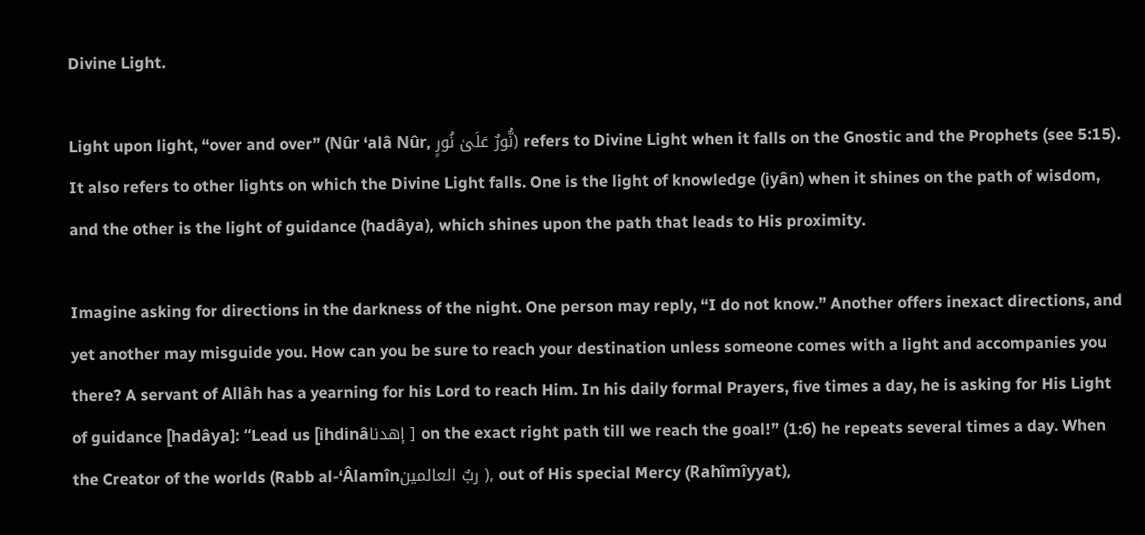Divine Light.

Light upon light, “over and over” (Nûr ‘alâ Nûr, نُّورٌ عَلَىٰ نُورٍ) refers to Divine Light when it falls on the Gnostic and the Prophets (see 5:15). It also refers to other lights on which the Divine Light falls. One is the light of knowledge (iyân) when it shines on the path of wisdom, and the other is the light of guidance (hadâya), which shines upon the path that leads to His proximity.

Imagine asking for directions in the darkness of the night. One person may reply, “I do not know.” Another offers inexact directions, and yet another may misguide you. How can you be sure to reach your destination unless someone comes with a light and accompanies you there? A servant of Allâh has a yearning for his Lord to reach Him. In his daily formal Prayers, five times a day, he is asking for His Light of guidance [hadâya]: “Lead us [ihdinâإهدنا ] on the exact right path till we reach the goal!” (1:6) he repeats several times a day. When the Creator of the worlds (Rabb al-‘Âlamînربٌ العالمين ), out of His special Mercy (Rahîmîyyat),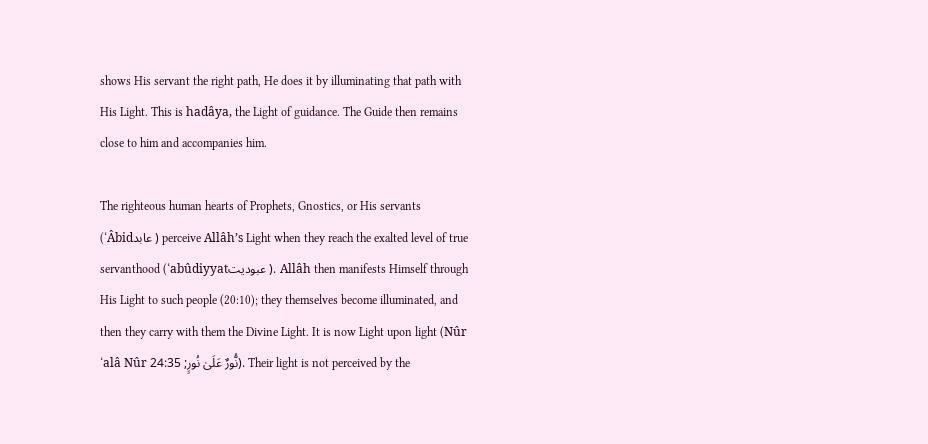shows His servant the right path, He does it by illuminating that path with His Light. This is hadâya, the Light of guidance. The Guide then remains close to him and accompanies him.

The righteous human hearts of Prophets, Gnostics, or His servants (‘Âbidعابد ) perceive Allâh’s Light when they reach the exalted level of true servanthood (‘abûdiyyatعبوديت ). Allâh then manifests Himself through His Light to such people (20:10); they themselves become illuminated, and then they carry with them the Divine Light. It is now Light upon light (Nûr ‘alâ Nûr نُّورٌ عَلَىٰ نُورٍ; 24:35). Their light is not perceived by the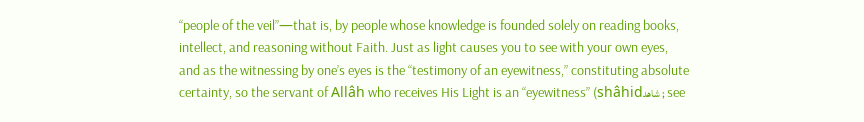“people of the veil”—that is, by people whose knowledge is founded solely on reading books, intellect, and reasoning without Faith. Just as light causes you to see with your own eyes, and as the witnessing by one’s eyes is the “testimony of an eyewitness,” constituting absolute certainty, so the servant of Allâh who receives His Light is an “eyewitness” (shâhidشاهد ; see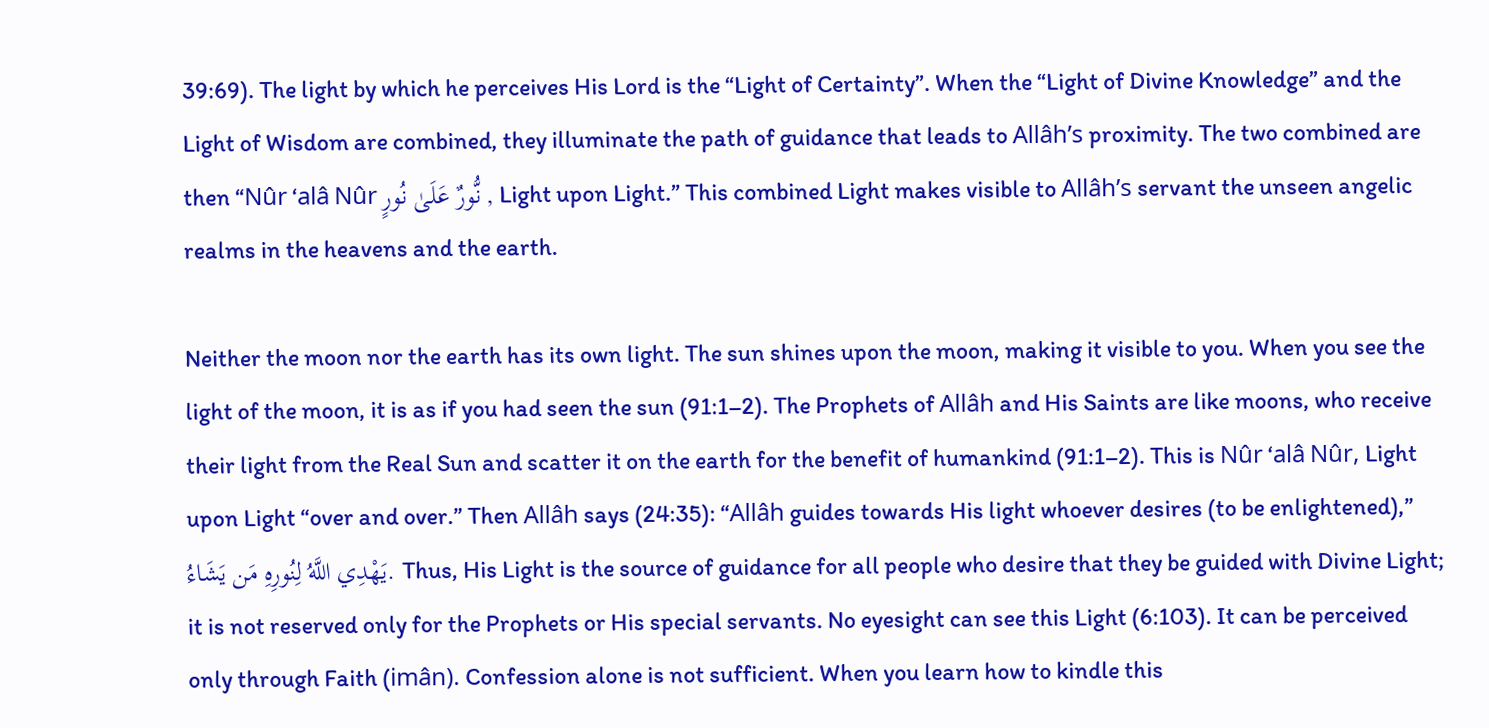39:69). The light by which he perceives His Lord is the “Light of Certainty”. When the “Light of Divine Knowledge” and the Light of Wisdom are combined, they illuminate the path of guidance that leads to Allâh’s proximity. The two combined are then “Nûr ‘alâ Nûr نُّورٌ عَلَىٰ نُورٍ , Light upon Light.” This combined Light makes visible to Allâh’s servant the unseen angelic realms in the heavens and the earth.

Neither the moon nor the earth has its own light. The sun shines upon the moon, making it visible to you. When you see the light of the moon, it is as if you had seen the sun (91:1–2). The Prophets of Allâh and His Saints are like moons, who receive their light from the Real Sun and scatter it on the earth for the benefit of humankind (91:1–2). This is Nûr ‘alâ Nûr, Light upon Light “over and over.” Then Allâh says (24:35): “Allâh guides towards His light whoever desires (to be enlightened),” يَهْدِي اللَّهُ لِنُورِهِ مَن يَشَاءُ. Thus, His Light is the source of guidance for all people who desire that they be guided with Divine Light; it is not reserved only for the Prophets or His special servants. No eyesight can see this Light (6:103). It can be perceived only through Faith (imân). Confession alone is not sufficient. When you learn how to kindle this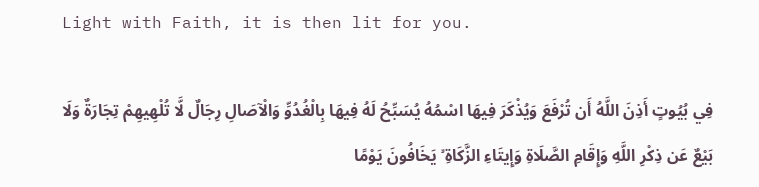Light with Faith, it is then lit for you.

فِي بُيُوتٍ أَذِنَ اللَّهُ أَن تُرْفَعَ وَيُذْكَرَ فِيهَا اسْمُهُ يُسَبِّحُ لَهُ فِيهَا بِالْغُدُوِّ وَالْآصَالِ رِجَالٌ لَّا تُلْهِيهِمْ تِجَارَةٌ وَلَا بَيْعٌ عَن ذِكْرِ اللَّهِ وَإِقَامِ الصَّلَاةِ وَإِيتَاءِ الزَّكَاةِ ۙ يَخَافُونَ يَوْمًا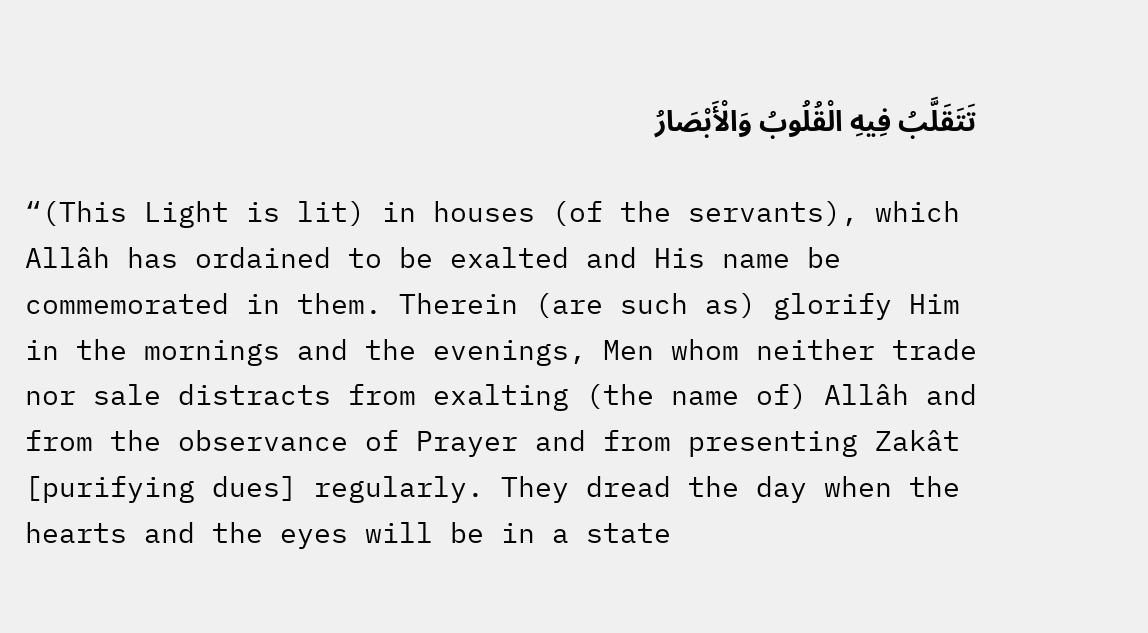تَتَقَلَّبُ فِيهِ الْقُلُوبُ وَالْأَبْصَارُ

“(This Light is lit) in houses (of the servants), which Allâh has ordained to be exalted and His name be commemorated in them. Therein (are such as) glorify Him in the mornings and the evenings, Men whom neither trade nor sale distracts from exalting (the name of) Allâh and from the observance of Prayer and from presenting Zakât [purifying dues] regularly. They dread the day when the hearts and the eyes will be in a state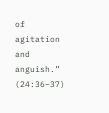of agitation and anguish.” (24:36–37)